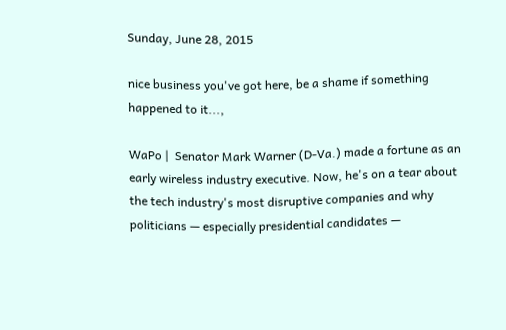Sunday, June 28, 2015

nice business you've got here, be a shame if something happened to it...,

WaPo |  Senator Mark Warner (D-Va.) made a fortune as an early wireless industry executive. Now, he's on a tear about the tech industry's most disruptive companies and why politicians — especially presidential candidates —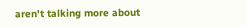aren't talking more about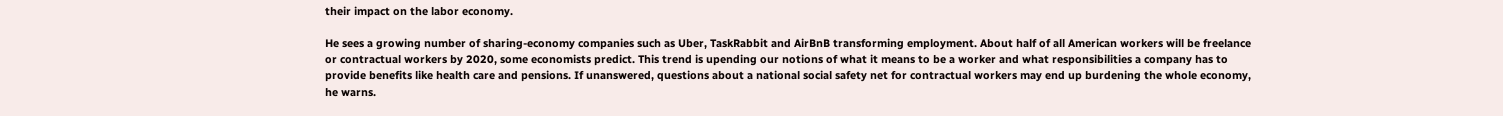their impact on the labor economy.

He sees a growing number of sharing-economy companies such as Uber, TaskRabbit and AirBnB transforming employment. About half of all American workers will be freelance or contractual workers by 2020, some economists predict. This trend is upending our notions of what it means to be a worker and what responsibilities a company has to provide benefits like health care and pensions. If unanswered, questions about a national social safety net for contractual workers may end up burdening the whole economy, he warns.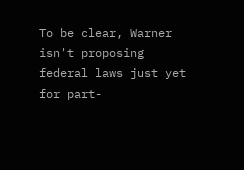To be clear, Warner isn't proposing federal laws just yet for part-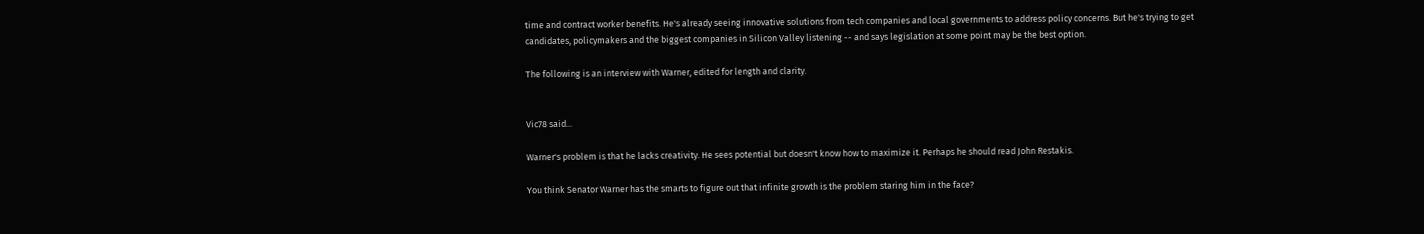time and contract worker benefits. He's already seeing innovative solutions from tech companies and local governments to address policy concerns. But he's trying to get candidates, policymakers and the biggest companies in Silicon Valley listening -- and says legislation at some point may be the best option.

The following is an interview with Warner, edited for length and clarity.


Vic78 said...

Warner's problem is that he lacks creativity. He sees potential but doesn't know how to maximize it. Perhaps he should read John Restakis.

You think Senator Warner has the smarts to figure out that infinite growth is the problem staring him in the face?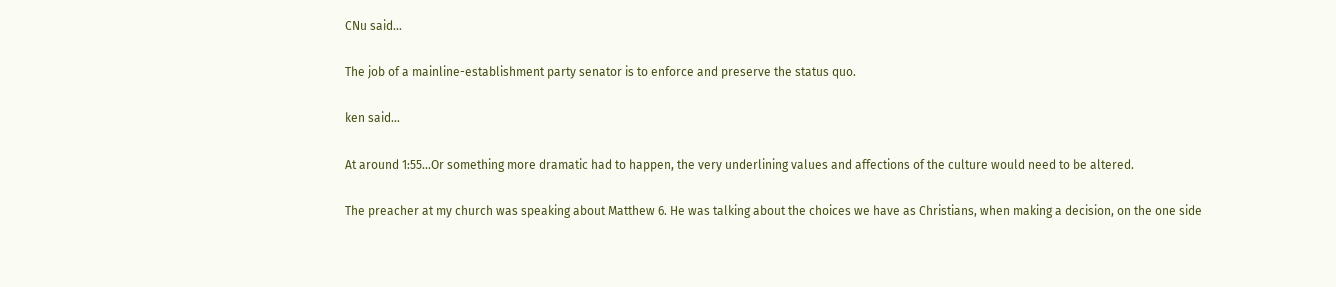CNu said...

The job of a mainline-establishment party senator is to enforce and preserve the status quo.

ken said...

At around 1:55...Or something more dramatic had to happen, the very underlining values and affections of the culture would need to be altered.

The preacher at my church was speaking about Matthew 6. He was talking about the choices we have as Christians, when making a decision, on the one side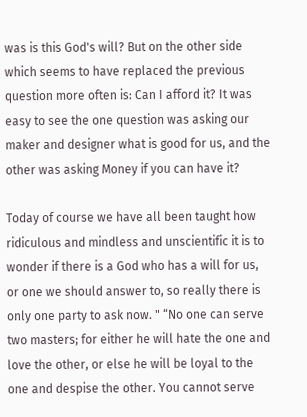was is this God's will? But on the other side which seems to have replaced the previous question more often is: Can I afford it? It was easy to see the one question was asking our maker and designer what is good for us, and the other was asking Money if you can have it?

Today of course we have all been taught how ridiculous and mindless and unscientific it is to wonder if there is a God who has a will for us, or one we should answer to, so really there is only one party to ask now. " “No one can serve two masters; for either he will hate the one and love the other, or else he will be loyal to the one and despise the other. You cannot serve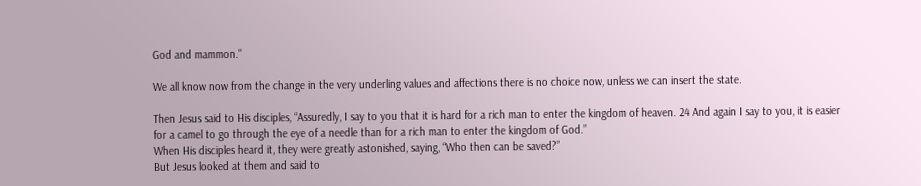God and mammon."

We all know now from the change in the very underling values and affections there is no choice now, unless we can insert the state.

Then Jesus said to His disciples, “Assuredly, I say to you that it is hard for a rich man to enter the kingdom of heaven. 24 And again I say to you, it is easier for a camel to go through the eye of a needle than for a rich man to enter the kingdom of God.”
When His disciples heard it, they were greatly astonished, saying, “Who then can be saved?”
But Jesus looked at them and said to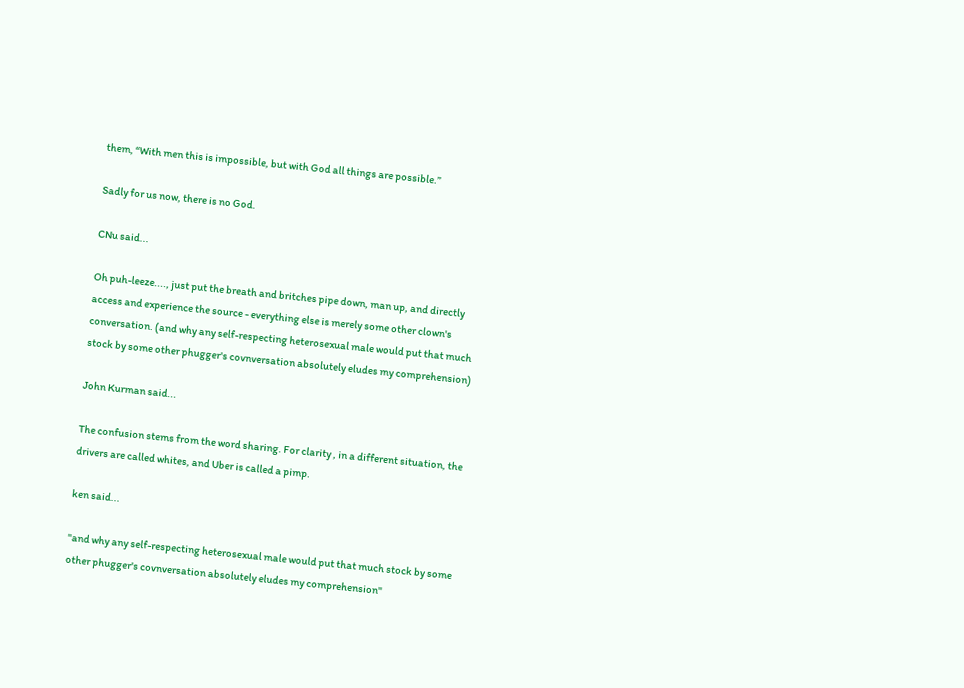them, “With men this is impossible, but with God all things are possible.”

Sadly for us now, there is no God.

CNu said...

Oh puh-leeze...., just put the breath and britches pipe down, man up, and directly access and experience the source - everything else is merely some other clown's conversation. (and why any self-respecting heterosexual male would put that much stock by some other phugger's covnversation absolutely eludes my comprehension)

John Kurman said...

The confusion stems from the word sharing. For clarity , in a different situation, the drivers are called whites, and Uber is called a pimp.

ken said...

"and why any self-respecting heterosexual male would put that much stock by some other phugger's covnversation absolutely eludes my comprehension"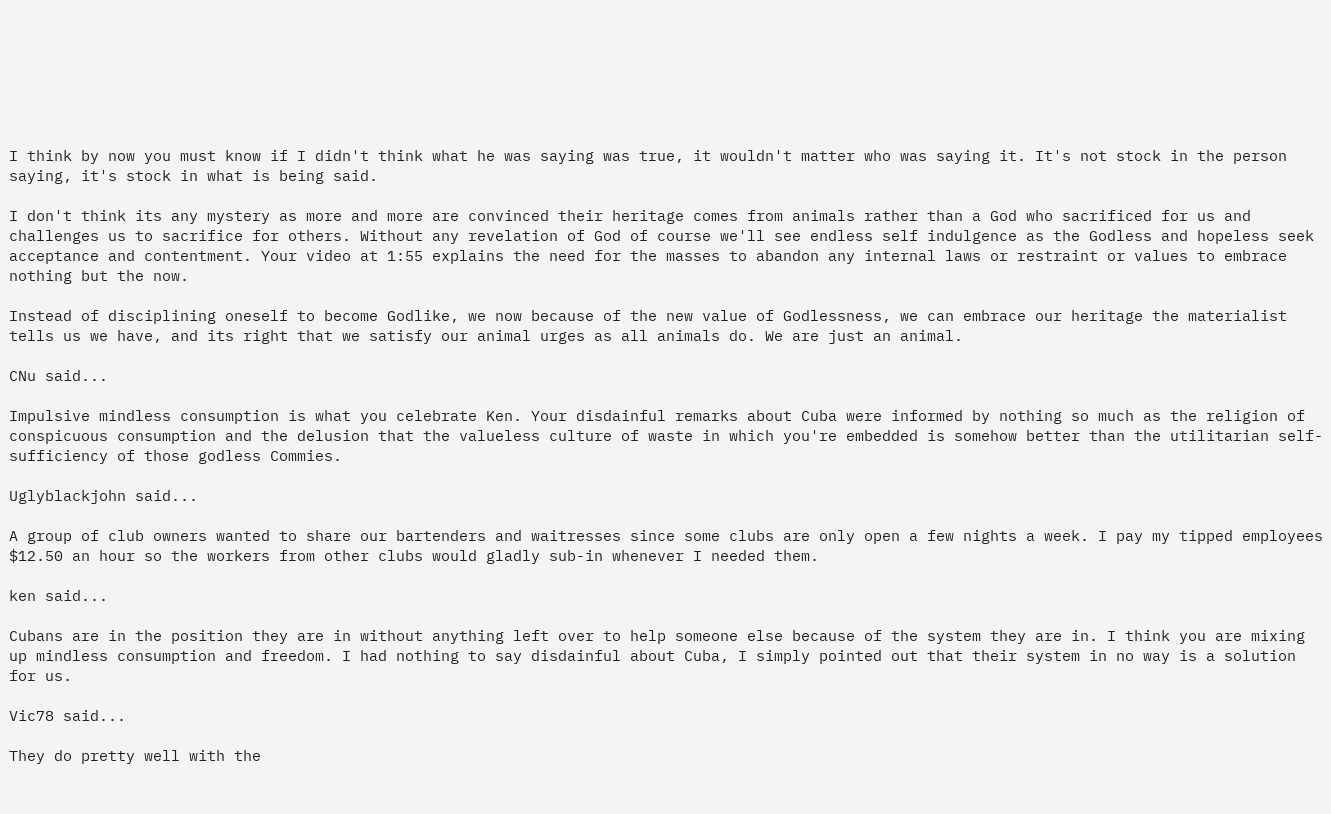I think by now you must know if I didn't think what he was saying was true, it wouldn't matter who was saying it. It's not stock in the person saying, it's stock in what is being said.

I don't think its any mystery as more and more are convinced their heritage comes from animals rather than a God who sacrificed for us and challenges us to sacrifice for others. Without any revelation of God of course we'll see endless self indulgence as the Godless and hopeless seek acceptance and contentment. Your video at 1:55 explains the need for the masses to abandon any internal laws or restraint or values to embrace nothing but the now.

Instead of disciplining oneself to become Godlike, we now because of the new value of Godlessness, we can embrace our heritage the materialist tells us we have, and its right that we satisfy our animal urges as all animals do. We are just an animal.

CNu said...

Impulsive mindless consumption is what you celebrate Ken. Your disdainful remarks about Cuba were informed by nothing so much as the religion of conspicuous consumption and the delusion that the valueless culture of waste in which you're embedded is somehow better than the utilitarian self-sufficiency of those godless Commies.

Uglyblackjohn said...

A group of club owners wanted to share our bartenders and waitresses since some clubs are only open a few nights a week. I pay my tipped employees $12.50 an hour so the workers from other clubs would gladly sub-in whenever I needed them.

ken said...

Cubans are in the position they are in without anything left over to help someone else because of the system they are in. I think you are mixing up mindless consumption and freedom. I had nothing to say disdainful about Cuba, I simply pointed out that their system in no way is a solution for us.

Vic78 said...

They do pretty well with the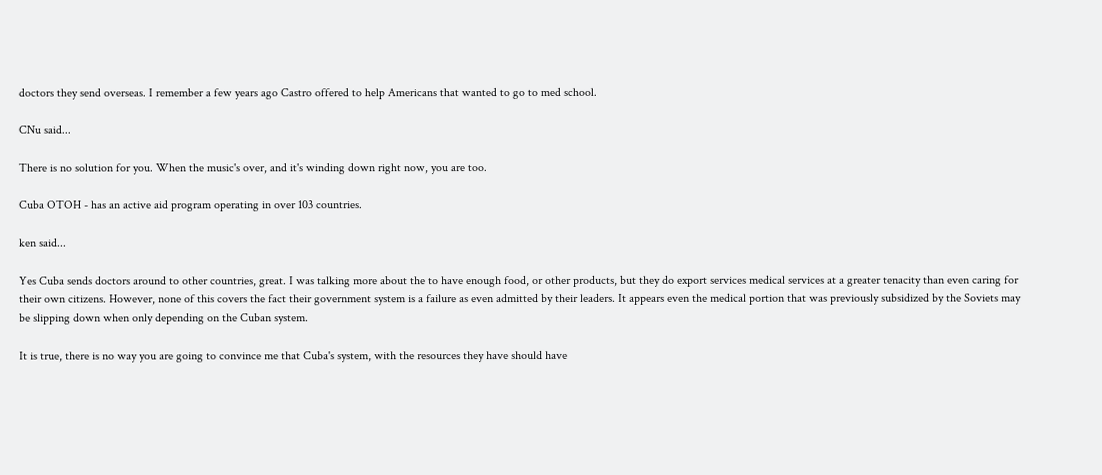doctors they send overseas. I remember a few years ago Castro offered to help Americans that wanted to go to med school.

CNu said...

There is no solution for you. When the music's over, and it's winding down right now, you are too.

Cuba OTOH - has an active aid program operating in over 103 countries.

ken said...

Yes Cuba sends doctors around to other countries, great. I was talking more about the to have enough food, or other products, but they do export services medical services at a greater tenacity than even caring for their own citizens. However, none of this covers the fact their government system is a failure as even admitted by their leaders. It appears even the medical portion that was previously subsidized by the Soviets may be slipping down when only depending on the Cuban system.

It is true, there is no way you are going to convince me that Cuba's system, with the resources they have should have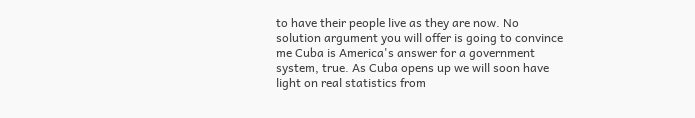to have their people live as they are now. No solution argument you will offer is going to convince me Cuba is America's answer for a government system, true. As Cuba opens up we will soon have light on real statistics from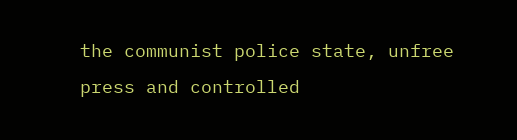the communist police state, unfree press and controlled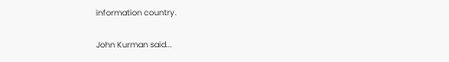information country.

John Kurman said...